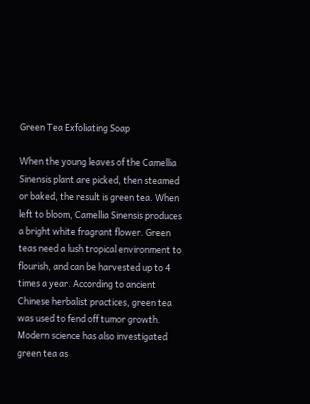Green Tea Exfoliating Soap

When the young leaves of the Camellia Sinensis plant are picked, then steamed or baked, the result is green tea. When left to bloom, Camellia Sinensis produces a bright white fragrant flower. Green teas need a lush tropical environment to flourish, and can be harvested up to 4 times a year. According to ancient Chinese herbalist practices, green tea was used to fend off tumor growth. Modern science has also investigated green tea as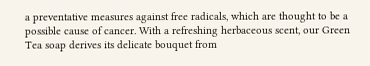a preventative measures against free radicals, which are thought to be a possible cause of cancer. With a refreshing herbaceous scent, our Green Tea soap derives its delicate bouquet from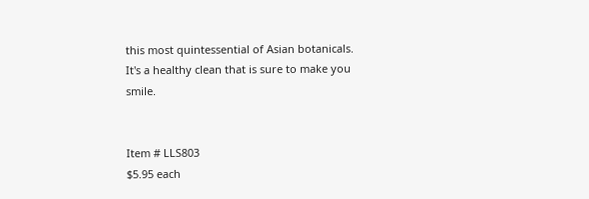this most quintessential of Asian botanicals. It's a healthy clean that is sure to make you smile.


Item # LLS803
$5.95 each